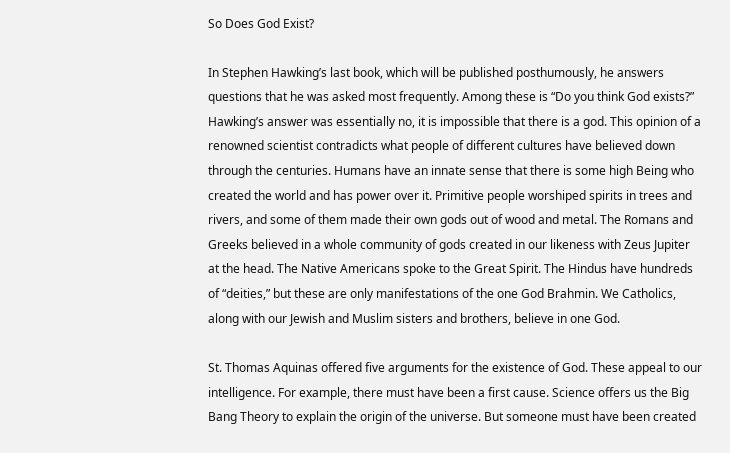So Does God Exist?

In Stephen Hawking’s last book, which will be published posthumously, he answers questions that he was asked most frequently. Among these is “Do you think God exists?” Hawking’s answer was essentially no, it is impossible that there is a god. This opinion of a renowned scientist contradicts what people of different cultures have believed down through the centuries. Humans have an innate sense that there is some high Being who created the world and has power over it. Primitive people worshiped spirits in trees and rivers, and some of them made their own gods out of wood and metal. The Romans and Greeks believed in a whole community of gods created in our likeness with Zeus Jupiter at the head. The Native Americans spoke to the Great Spirit. The Hindus have hundreds of “deities,” but these are only manifestations of the one God Brahmin. We Catholics, along with our Jewish and Muslim sisters and brothers, believe in one God.

St. Thomas Aquinas offered five arguments for the existence of God. These appeal to our intelligence. For example, there must have been a first cause. Science offers us the Big Bang Theory to explain the origin of the universe. But someone must have been created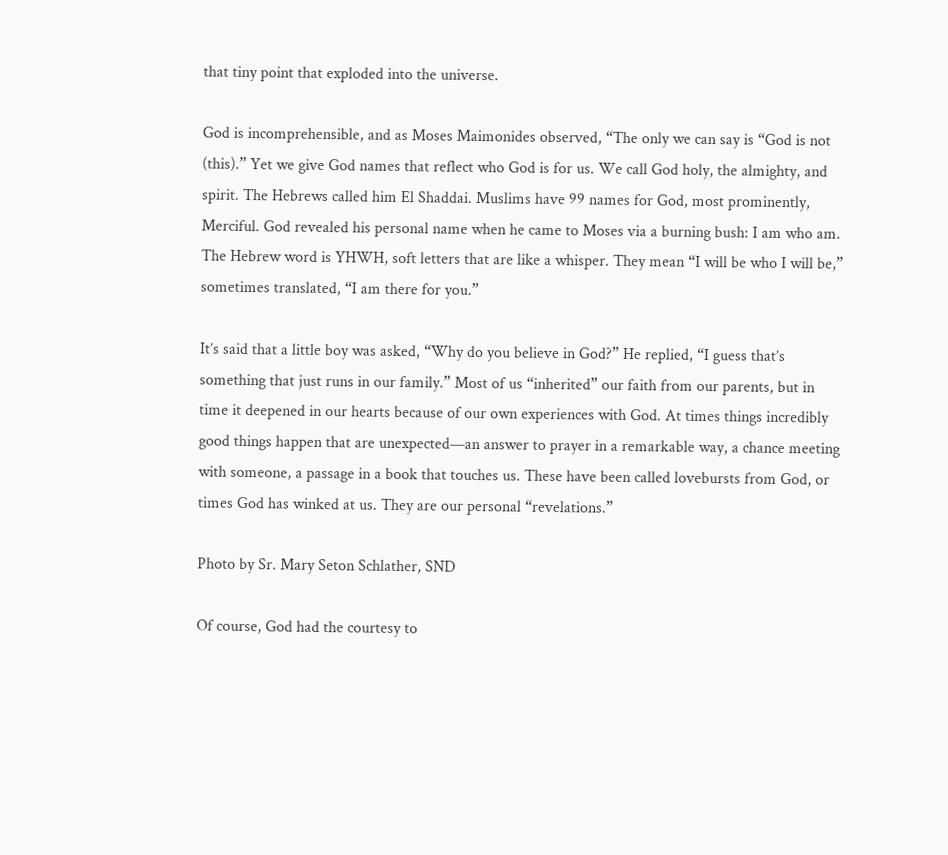that tiny point that exploded into the universe.

God is incomprehensible, and as Moses Maimonides observed, “The only we can say is “God is not (this).” Yet we give God names that reflect who God is for us. We call God holy, the almighty, and spirit. The Hebrews called him El Shaddai. Muslims have 99 names for God, most prominently, Merciful. God revealed his personal name when he came to Moses via a burning bush: I am who am.  The Hebrew word is YHWH, soft letters that are like a whisper. They mean “I will be who I will be,” sometimes translated, “I am there for you.”

It’s said that a little boy was asked, “Why do you believe in God?” He replied, “I guess that’s something that just runs in our family.” Most of us “inherited” our faith from our parents, but in time it deepened in our hearts because of our own experiences with God. At times things incredibly good things happen that are unexpected—an answer to prayer in a remarkable way, a chance meeting with someone, a passage in a book that touches us. These have been called lovebursts from God, or times God has winked at us. They are our personal “revelations.”

Photo by Sr. Mary Seton Schlather, SND

Of course, God had the courtesy to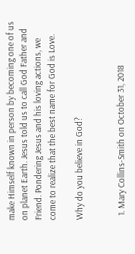make Himself known in person by becoming one of us on planet Earth. Jesus told us to call God Father and Friend. Pondering Jesus and his loving actions, we come to realize that the best name for God is Love.

Why do you believe in God?


  1. Mary Collins-Smith on October 31, 2018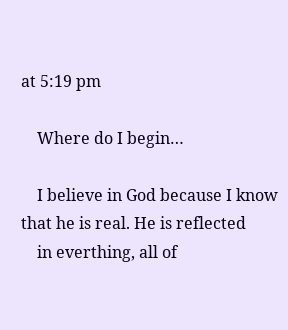at 5:19 pm

    Where do I begin…

    I believe in God because I know that he is real. He is reflected
    in everthing, all of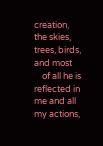creation, the skies, trees, birds, and most
    of all he is reflected in me and all my actions,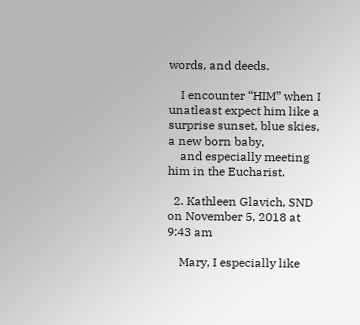words, and deeds.

    I encounter “HIM” when I unatleast expect him like a surprise sunset, blue skies, a new born baby,
    and especially meeting him in the Eucharist.

  2. Kathleen Glavich, SND on November 5, 2018 at 9:43 am

    Mary, I especially like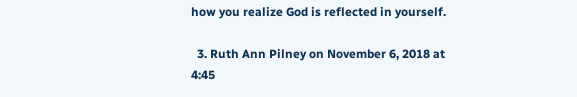how you realize God is reflected in yourself.

  3. Ruth Ann Pilney on November 6, 2018 at 4:45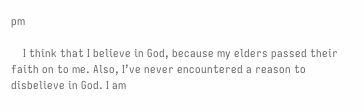pm

    I think that I believe in God, because my elders passed their faith on to me. Also, I’ve never encountered a reason to disbelieve in God. I am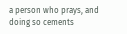a person who prays, and doing so cements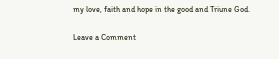my love, faith and hope in the good and Triune God.

Leave a Comment